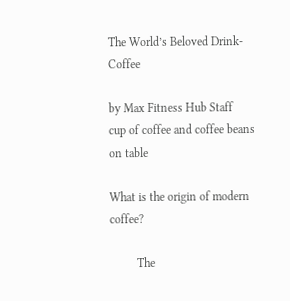The World’s Beloved Drink- Coffee

by Max Fitness Hub Staff
cup of coffee and coffee beans on table

What is the origin of modern coffee?

         The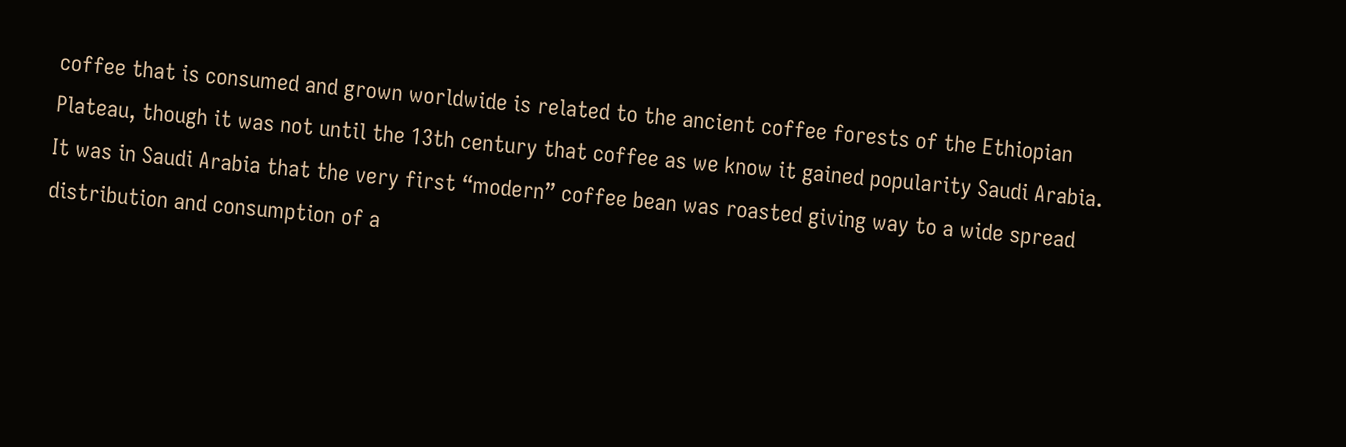coffee that is consumed and grown worldwide is related to the ancient coffee forests of the Ethiopian Plateau, though it was not until the 13th century that coffee as we know it gained popularity Saudi Arabia. It was in Saudi Arabia that the very first “modern” coffee bean was roasted giving way to a wide spread distribution and consumption of a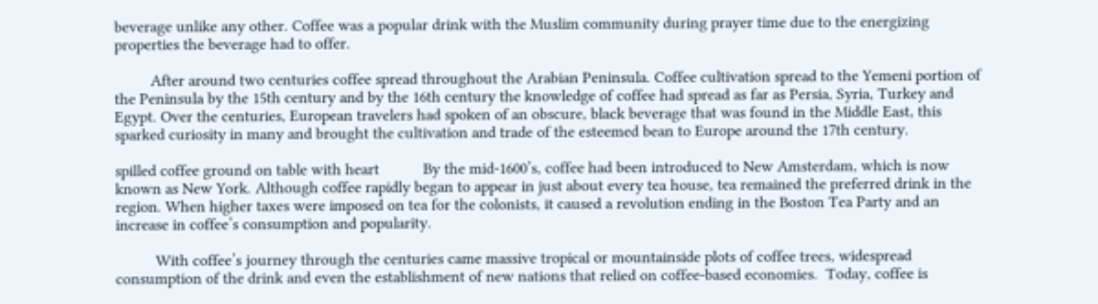beverage unlike any other. Coffee was a popular drink with the Muslim community during prayer time due to the energizing properties the beverage had to offer.

         After around two centuries coffee spread throughout the Arabian Peninsula. Coffee cultivation spread to the Yemeni portion of the Peninsula by the 15th century and by the 16th century the knowledge of coffee had spread as far as Persia, Syria, Turkey and Egypt. Over the centuries, European travelers had spoken of an obscure, black beverage that was found in the Middle East, this sparked curiosity in many and brought the cultivation and trade of the esteemed bean to Europe around the 17th century.

spilled coffee ground on table with heart           By the mid-1600’s, coffee had been introduced to New Amsterdam, which is now known as New York. Although coffee rapidly began to appear in just about every tea house, tea remained the preferred drink in the region. When higher taxes were imposed on tea for the colonists, it caused a revolution ending in the Boston Tea Party and an increase in coffee’s consumption and popularity.

          With coffee’s journey through the centuries came massive tropical or mountainside plots of coffee trees, widespread consumption of the drink and even the establishment of new nations that relied on coffee-based economies.  Today, coffee is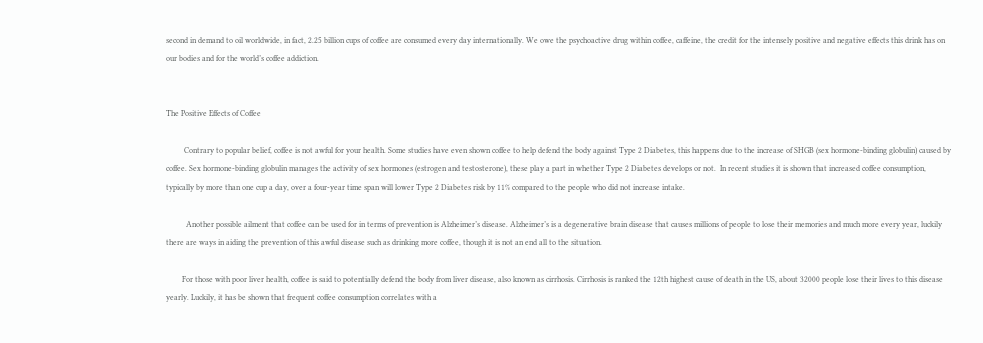second in demand to oil worldwide, in fact, 2.25 billion cups of coffee are consumed every day internationally. We owe the psychoactive drug within coffee, caffeine, the credit for the intensely positive and negative effects this drink has on our bodies and for the world’s coffee addiction.


The Positive Effects of Coffee

         Contrary to popular belief, coffee is not awful for your health. Some studies have even shown coffee to help defend the body against Type 2 Diabetes, this happens due to the increase of SHGB (sex hormone-binding globulin) caused by coffee. Sex hormone-binding globulin manages the activity of sex hormones (estrogen and testosterone), these play a part in whether Type 2 Diabetes develops or not.  In recent studies it is shown that increased coffee consumption, typically by more than one cup a day, over a four-year time span will lower Type 2 Diabetes risk by 11% compared to the people who did not increase intake.

          Another possible ailment that coffee can be used for in terms of prevention is Alzheimer’s disease. Alzheimer’s is a degenerative brain disease that causes millions of people to lose their memories and much more every year, luckily there are ways in aiding the prevention of this awful disease such as drinking more coffee, though it is not an end all to the situation.

        For those with poor liver health, coffee is said to potentially defend the body from liver disease, also known as cirrhosis. Cirrhosis is ranked the 12th highest cause of death in the US, about 32000 people lose their lives to this disease yearly. Luckily, it has be shown that frequent coffee consumption correlates with a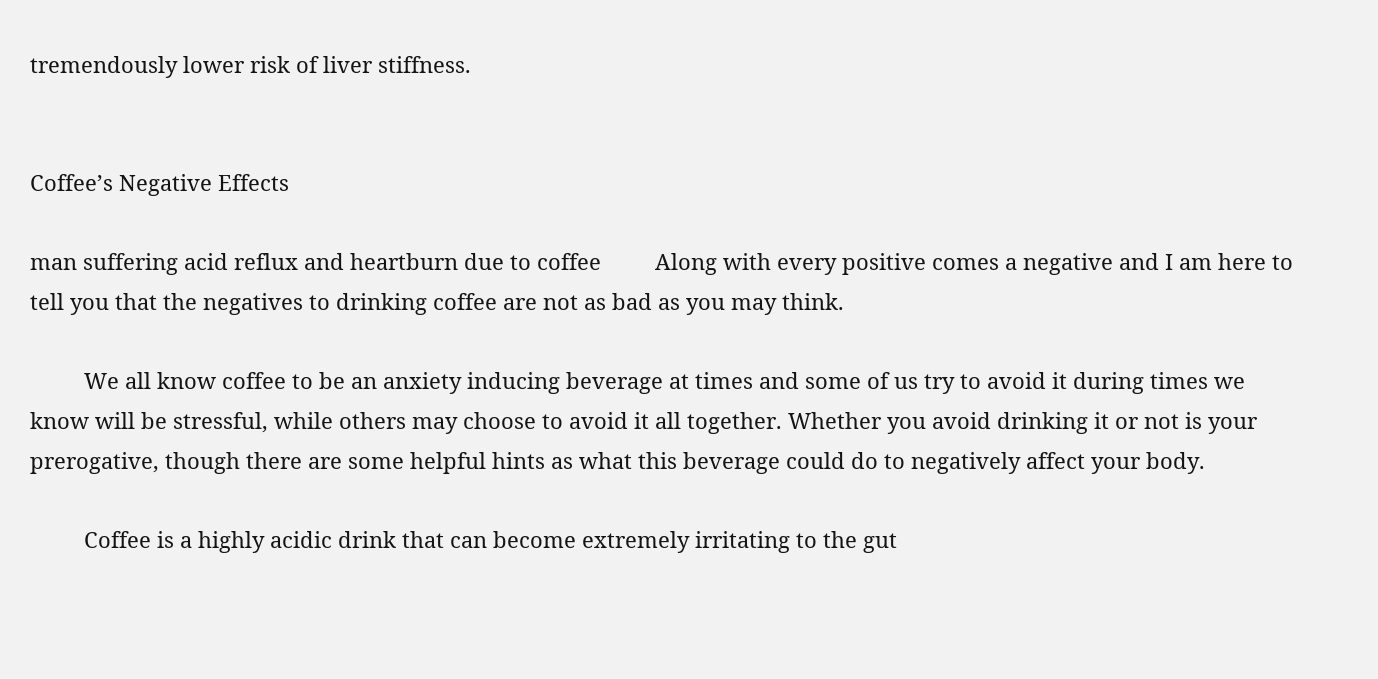tremendously lower risk of liver stiffness.


Coffee’s Negative Effects

man suffering acid reflux and heartburn due to coffee         Along with every positive comes a negative and I am here to tell you that the negatives to drinking coffee are not as bad as you may think.

         We all know coffee to be an anxiety inducing beverage at times and some of us try to avoid it during times we know will be stressful, while others may choose to avoid it all together. Whether you avoid drinking it or not is your prerogative, though there are some helpful hints as what this beverage could do to negatively affect your body.

         Coffee is a highly acidic drink that can become extremely irritating to the gut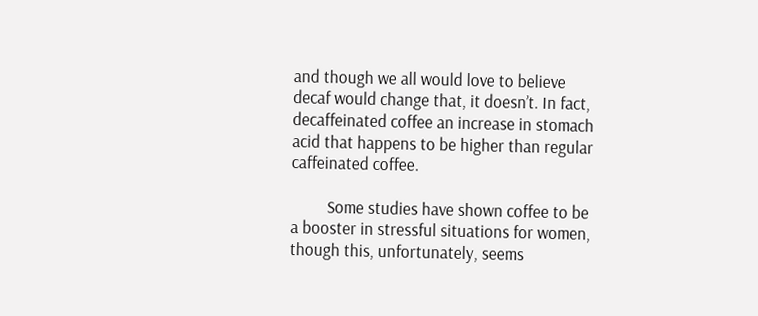and though we all would love to believe decaf would change that, it doesn’t. In fact, decaffeinated coffee an increase in stomach acid that happens to be higher than regular caffeinated coffee.

         Some studies have shown coffee to be a booster in stressful situations for women, though this, unfortunately, seems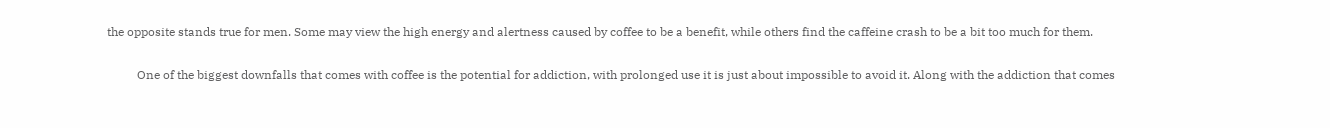the opposite stands true for men. Some may view the high energy and alertness caused by coffee to be a benefit, while others find the caffeine crash to be a bit too much for them.

          One of the biggest downfalls that comes with coffee is the potential for addiction, with prolonged use it is just about impossible to avoid it. Along with the addiction that comes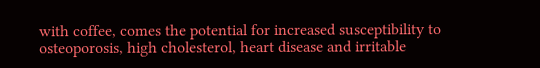with coffee, comes the potential for increased susceptibility to osteoporosis, high cholesterol, heart disease and irritable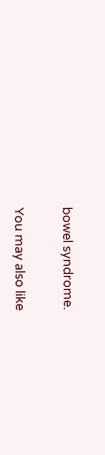bowel syndrome.


You may also like